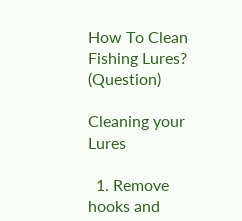How To Clean Fishing Lures? (Question)

Cleaning your Lures

  1. Remove hooks and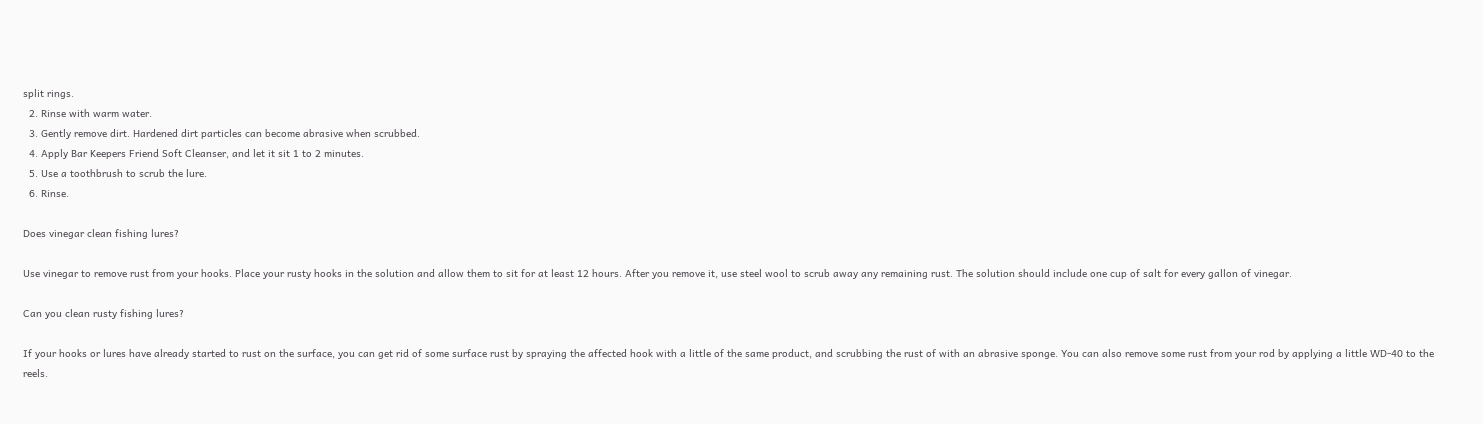split rings.
  2. Rinse with warm water.
  3. Gently remove dirt. Hardened dirt particles can become abrasive when scrubbed.
  4. Apply Bar Keepers Friend Soft Cleanser, and let it sit 1 to 2 minutes.
  5. Use a toothbrush to scrub the lure.
  6. Rinse.

Does vinegar clean fishing lures?

Use vinegar to remove rust from your hooks. Place your rusty hooks in the solution and allow them to sit for at least 12 hours. After you remove it, use steel wool to scrub away any remaining rust. The solution should include one cup of salt for every gallon of vinegar.

Can you clean rusty fishing lures?

If your hooks or lures have already started to rust on the surface, you can get rid of some surface rust by spraying the affected hook with a little of the same product, and scrubbing the rust of with an abrasive sponge. You can also remove some rust from your rod by applying a little WD-40 to the reels.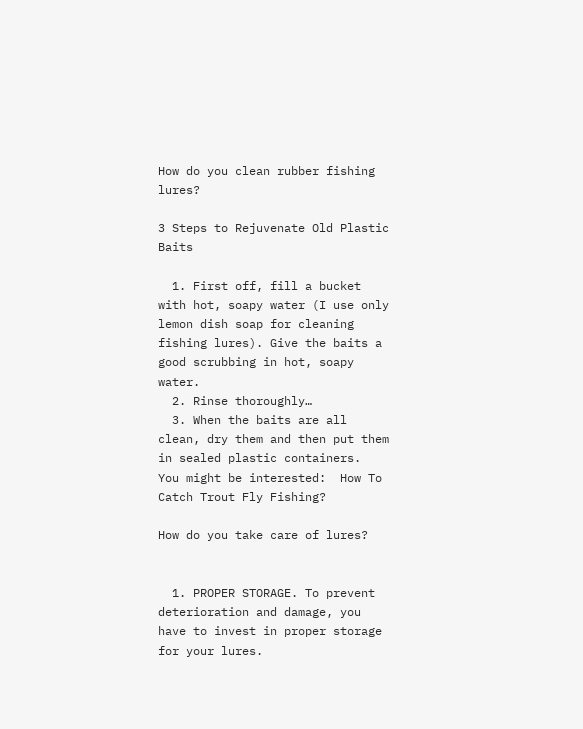How do you clean rubber fishing lures?

3 Steps to Rejuvenate Old Plastic Baits

  1. First off, fill a bucket with hot, soapy water (I use only lemon dish soap for cleaning fishing lures). Give the baits a good scrubbing in hot, soapy water.
  2. Rinse thoroughly…
  3. When the baits are all clean, dry them and then put them in sealed plastic containers.
You might be interested:  How To Catch Trout Fly Fishing?

How do you take care of lures?


  1. PROPER STORAGE. To prevent deterioration and damage, you have to invest in proper storage for your lures.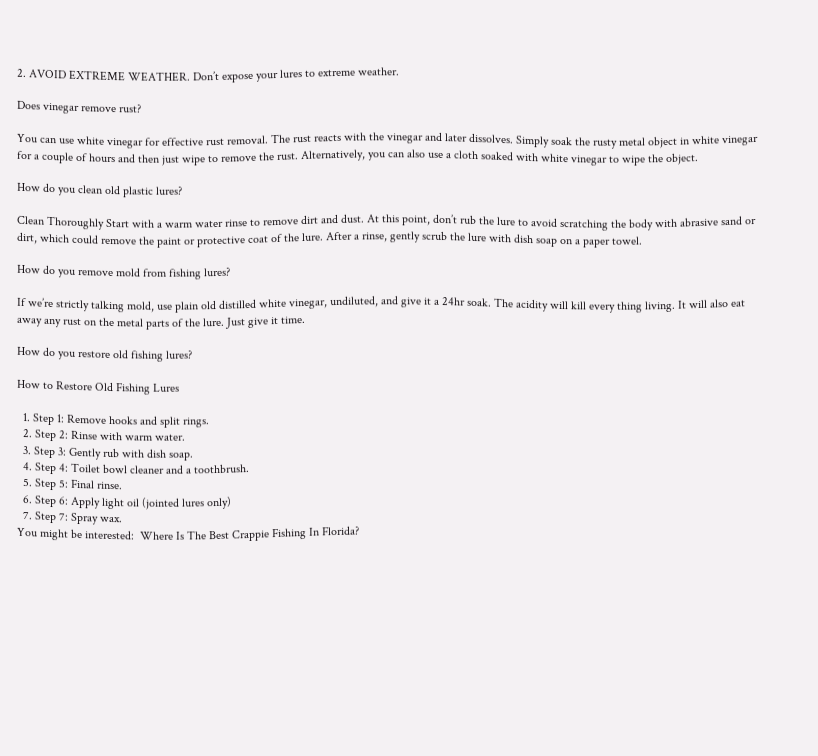2. AVOID EXTREME WEATHER. Don’t expose your lures to extreme weather.

Does vinegar remove rust?

You can use white vinegar for effective rust removal. The rust reacts with the vinegar and later dissolves. Simply soak the rusty metal object in white vinegar for a couple of hours and then just wipe to remove the rust. Alternatively, you can also use a cloth soaked with white vinegar to wipe the object.

How do you clean old plastic lures?

Clean Thoroughly Start with a warm water rinse to remove dirt and dust. At this point, don’t rub the lure to avoid scratching the body with abrasive sand or dirt, which could remove the paint or protective coat of the lure. After a rinse, gently scrub the lure with dish soap on a paper towel.

How do you remove mold from fishing lures?

If we’re strictly talking mold, use plain old distilled white vinegar, undiluted, and give it a 24hr soak. The acidity will kill every thing living. It will also eat away any rust on the metal parts of the lure. Just give it time.

How do you restore old fishing lures?

How to Restore Old Fishing Lures

  1. Step 1: Remove hooks and split rings.
  2. Step 2: Rinse with warm water.
  3. Step 3: Gently rub with dish soap.
  4. Step 4: Toilet bowl cleaner and a toothbrush.
  5. Step 5: Final rinse.
  6. Step 6: Apply light oil (jointed lures only)
  7. Step 7: Spray wax.
You might be interested:  Where Is The Best Crappie Fishing In Florida?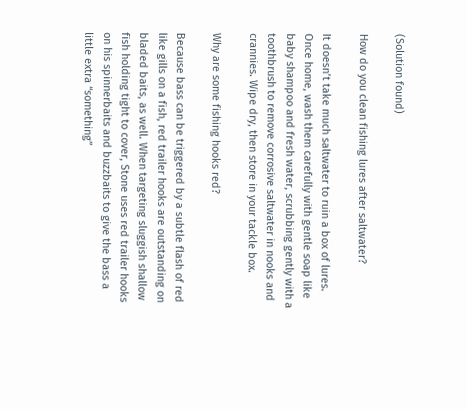(Solution found)

How do you clean fishing lures after saltwater?

It doesn’t take much saltwater to ruin a box of lures. Once home, wash them carefully with gentle soap like baby shampoo and fresh water, scrubbing gently with a toothbrush to remove corrosive saltwater in nooks and crannies. Wipe dry, then store in your tackle box.

Why are some fishing hooks red?

Because bass can be triggered by a subtle flash of red like gills on a fish, red trailer hooks are outstanding on bladed baits, as well. When targeting sluggish shallow fish holding tight to cover, Stone uses red trailer hooks on his spinnerbaits and buzzbaits to give the bass a little extra “something”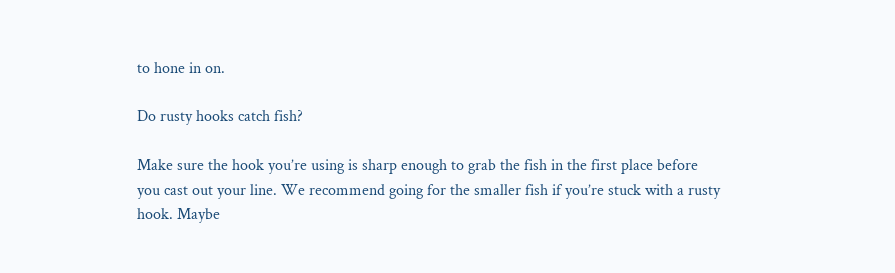to hone in on.

Do rusty hooks catch fish?

Make sure the hook you’re using is sharp enough to grab the fish in the first place before you cast out your line. We recommend going for the smaller fish if you’re stuck with a rusty hook. Maybe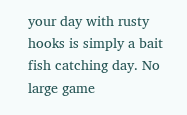your day with rusty hooks is simply a bait fish catching day. No large game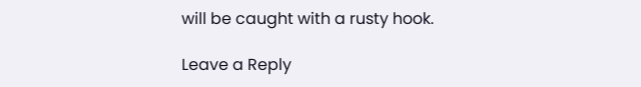will be caught with a rusty hook.

Leave a Reply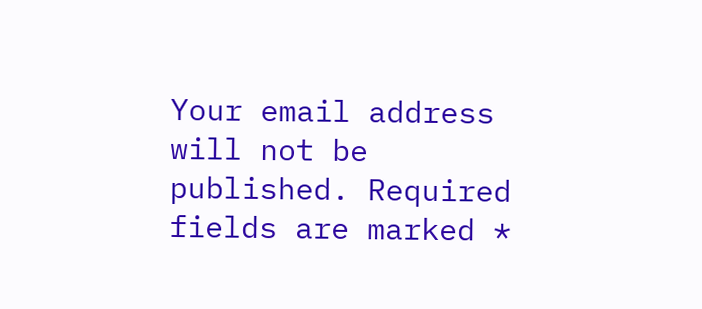Your email address will not be published. Required fields are marked *